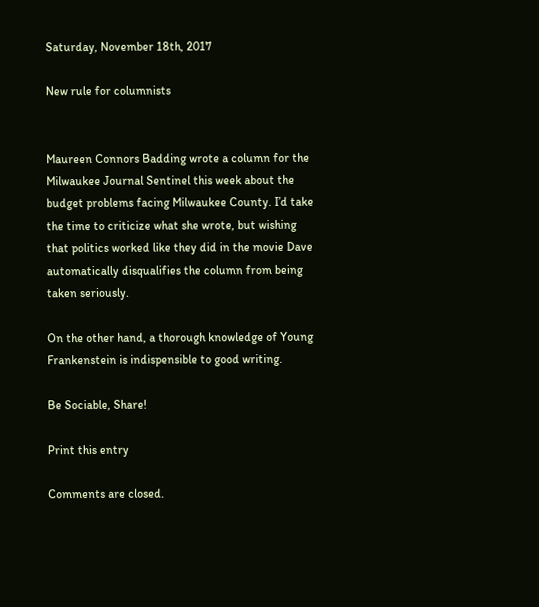Saturday, November 18th, 2017

New rule for columnists


Maureen Connors Badding wrote a column for the Milwaukee Journal Sentinel this week about the budget problems facing Milwaukee County. I’d take the time to criticize what she wrote, but wishing that politics worked like they did in the movie Dave automatically disqualifies the column from being taken seriously.

On the other hand, a thorough knowledge of Young Frankenstein is indispensible to good writing.

Be Sociable, Share!

Print this entry

Comments are closed.